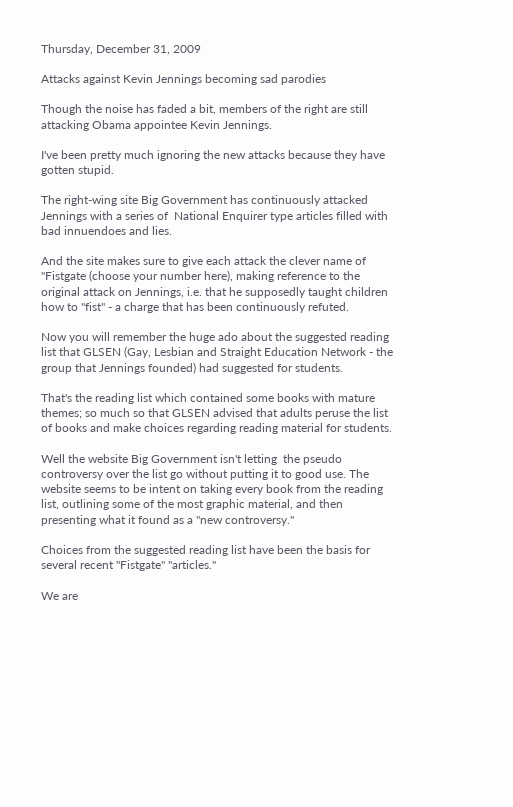Thursday, December 31, 2009

Attacks against Kevin Jennings becoming sad parodies

Though the noise has faded a bit, members of the right are still attacking Obama appointee Kevin Jennings.

I've been pretty much ignoring the new attacks because they have gotten stupid.

The right-wing site Big Government has continuously attacked Jennings with a series of  National Enquirer type articles filled with bad innuendoes and lies.

And the site makes sure to give each attack the clever name of "Fistgate (choose your number here), making reference to the original attack on Jennings, i.e. that he supposedly taught children how to "fist" - a charge that has been continuously refuted.

Now you will remember the huge ado about the suggested reading list that GLSEN (Gay, Lesbian and Straight Education Network - the group that Jennings founded) had suggested for students.

That's the reading list which contained some books with mature themes; so much so that GLSEN advised that adults peruse the list of books and make choices regarding reading material for students.

Well the website Big Government isn't letting  the pseudo controversy over the list go without putting it to good use. The website seems to be intent on taking every book from the reading list, outlining some of the most graphic material, and then presenting what it found as a "new controversy."

Choices from the suggested reading list have been the basis for several recent "Fistgate" "articles."

We are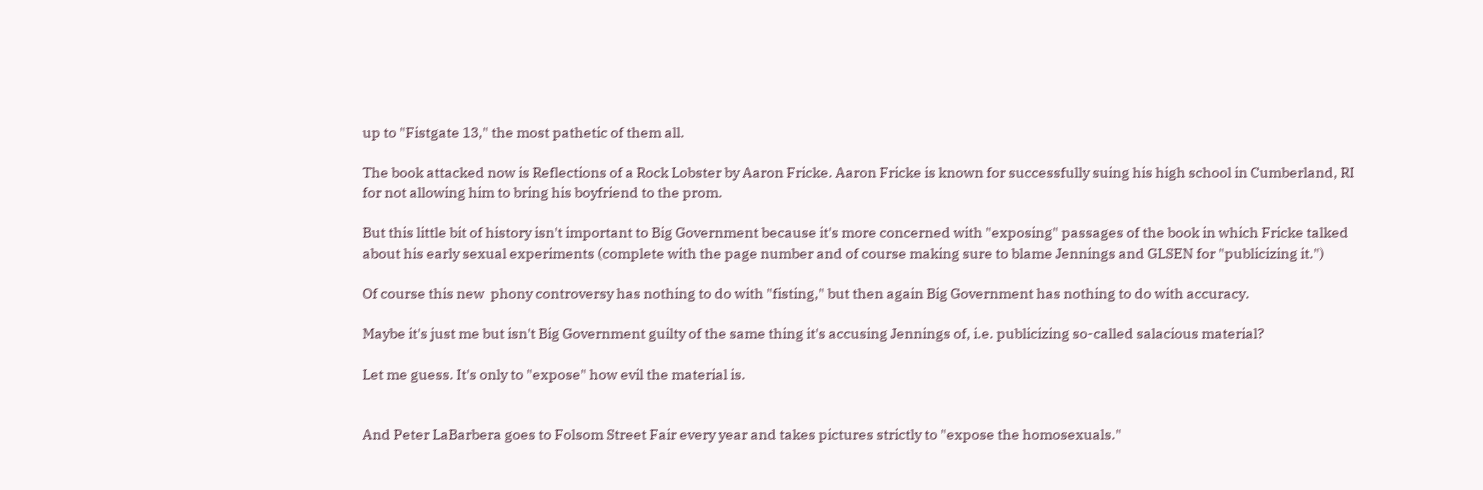up to "Fistgate 13," the most pathetic of them all.

The book attacked now is Reflections of a Rock Lobster by Aaron Fricke. Aaron Fricke is known for successfully suing his high school in Cumberland, RI for not allowing him to bring his boyfriend to the prom.

But this little bit of history isn't important to Big Government because it's more concerned with "exposing" passages of the book in which Fricke talked about his early sexual experiments (complete with the page number and of course making sure to blame Jennings and GLSEN for "publicizing it.")

Of course this new  phony controversy has nothing to do with "fisting," but then again Big Government has nothing to do with accuracy.

Maybe it's just me but isn't Big Government guilty of the same thing it's accusing Jennings of, i.e. publicizing so-called salacious material?

Let me guess. It's only to "expose" how evil the material is.


And Peter LaBarbera goes to Folsom Street Fair every year and takes pictures strictly to "expose the homosexuals."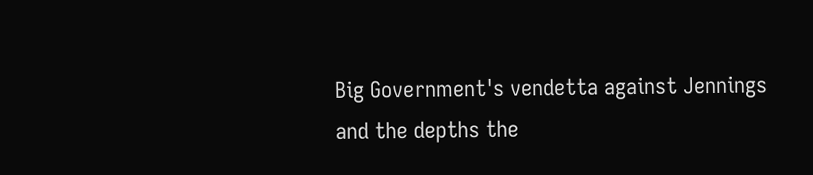Big Government's vendetta against Jennings and the depths the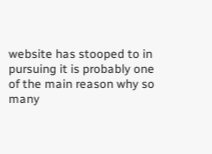website has stooped to in pursuing it is probably one of the main reason why so many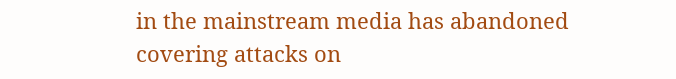in the mainstream media has abandoned covering attacks on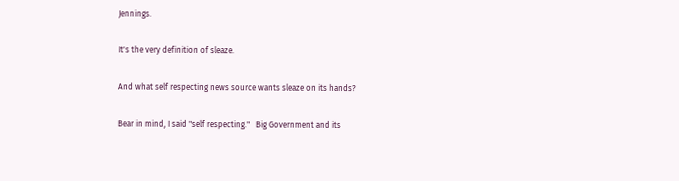Jennings.

It's the very definition of sleaze.

And what self respecting news source wants sleaze on its hands?

Bear in mind, I said "self respecting."   Big Government and its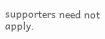supporters need not apply.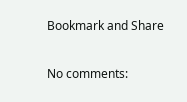Bookmark and Share

No comments: